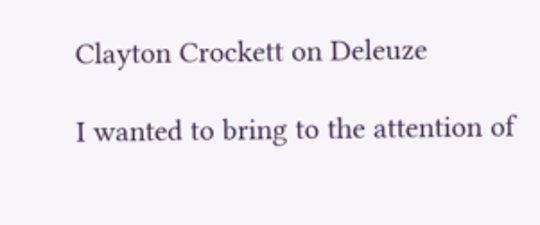Clayton Crockett on Deleuze

I wanted to bring to the attention of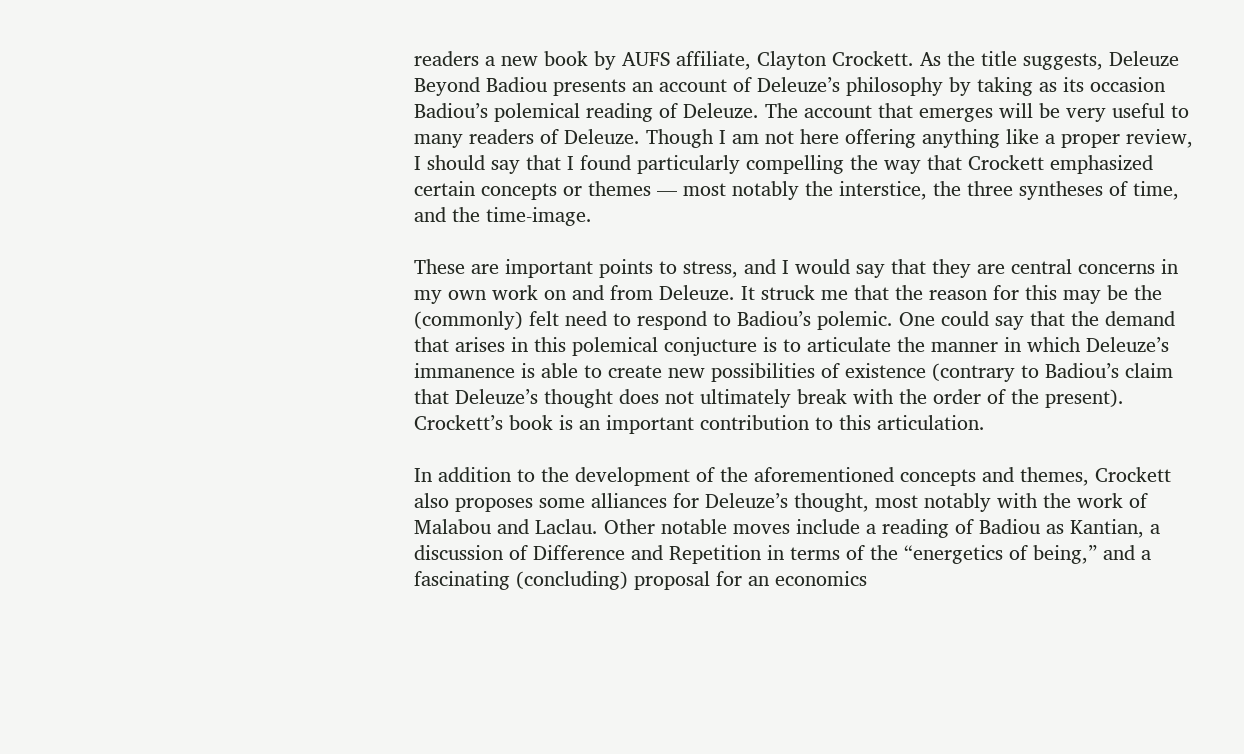readers a new book by AUFS affiliate, Clayton Crockett. As the title suggests, Deleuze Beyond Badiou presents an account of Deleuze’s philosophy by taking as its occasion Badiou’s polemical reading of Deleuze. The account that emerges will be very useful to many readers of Deleuze. Though I am not here offering anything like a proper review, I should say that I found particularly compelling the way that Crockett emphasized certain concepts or themes — most notably the interstice, the three syntheses of time, and the time-image.

These are important points to stress, and I would say that they are central concerns in my own work on and from Deleuze. It struck me that the reason for this may be the (commonly) felt need to respond to Badiou’s polemic. One could say that the demand that arises in this polemical conjucture is to articulate the manner in which Deleuze’s immanence is able to create new possibilities of existence (contrary to Badiou’s claim that Deleuze’s thought does not ultimately break with the order of the present). Crockett’s book is an important contribution to this articulation.

In addition to the development of the aforementioned concepts and themes, Crockett also proposes some alliances for Deleuze’s thought, most notably with the work of Malabou and Laclau. Other notable moves include a reading of Badiou as Kantian, a discussion of Difference and Repetition in terms of the “energetics of being,” and a fascinating (concluding) proposal for an economics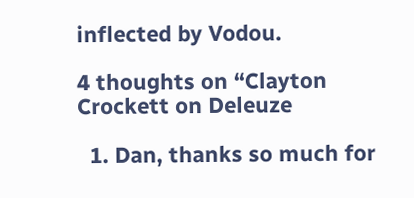inflected by Vodou.

4 thoughts on “Clayton Crockett on Deleuze

  1. Dan, thanks so much for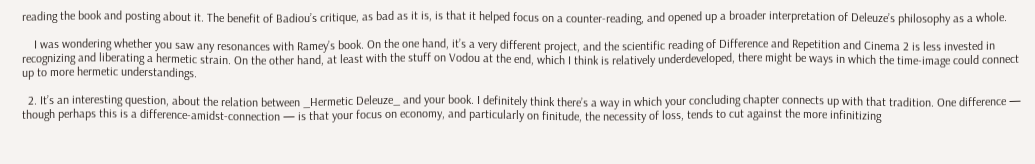reading the book and posting about it. The benefit of Badiou’s critique, as bad as it is, is that it helped focus on a counter-reading, and opened up a broader interpretation of Deleuze’s philosophy as a whole.

    I was wondering whether you saw any resonances with Ramey’s book. On the one hand, it’s a very different project, and the scientific reading of Difference and Repetition and Cinema 2 is less invested in recognizing and liberating a hermetic strain. On the other hand, at least with the stuff on Vodou at the end, which I think is relatively underdeveloped, there might be ways in which the time-image could connect up to more hermetic understandings.

  2. It’s an interesting question, about the relation between _Hermetic Deleuze_ and your book. I definitely think there’s a way in which your concluding chapter connects up with that tradition. One difference — though perhaps this is a difference-amidst-connection — is that your focus on economy, and particularly on finitude, the necessity of loss, tends to cut against the more infinitizing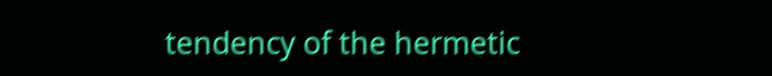tendency of the hermetic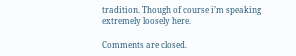tradition. Though of course i’m speaking extremely loosely here.

Comments are closed.